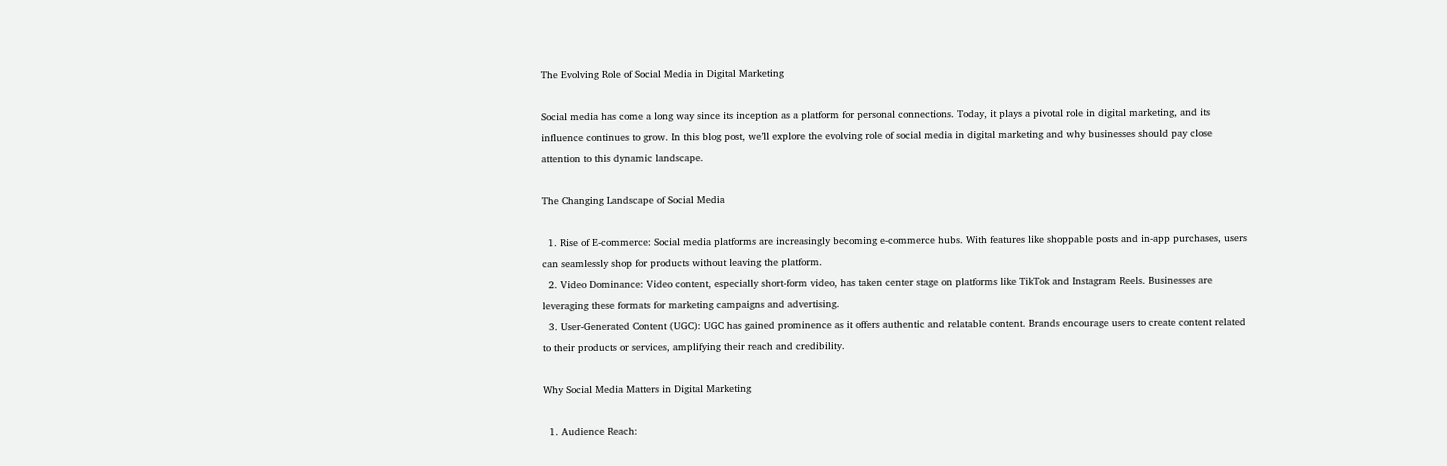The Evolving Role of Social Media in Digital Marketing

Social media has come a long way since its inception as a platform for personal connections. Today, it plays a pivotal role in digital marketing, and its influence continues to grow. In this blog post, we’ll explore the evolving role of social media in digital marketing and why businesses should pay close attention to this dynamic landscape.

The Changing Landscape of Social Media

  1. Rise of E-commerce: Social media platforms are increasingly becoming e-commerce hubs. With features like shoppable posts and in-app purchases, users can seamlessly shop for products without leaving the platform.
  2. Video Dominance: Video content, especially short-form video, has taken center stage on platforms like TikTok and Instagram Reels. Businesses are leveraging these formats for marketing campaigns and advertising.
  3. User-Generated Content (UGC): UGC has gained prominence as it offers authentic and relatable content. Brands encourage users to create content related to their products or services, amplifying their reach and credibility.

Why Social Media Matters in Digital Marketing

  1. Audience Reach: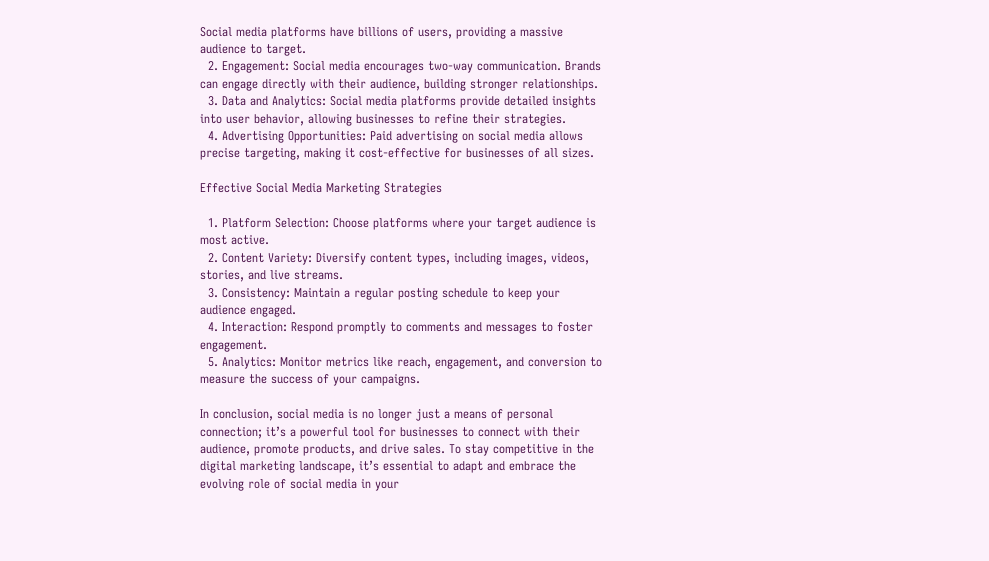Social media platforms have billions of users, providing a massive audience to target.
  2. Engagement: Social media encourages two-way communication. Brands can engage directly with their audience, building stronger relationships.
  3. Data and Analytics: Social media platforms provide detailed insights into user behavior, allowing businesses to refine their strategies.
  4. Advertising Opportunities: Paid advertising on social media allows precise targeting, making it cost-effective for businesses of all sizes.

Effective Social Media Marketing Strategies

  1. Platform Selection: Choose platforms where your target audience is most active.
  2. Content Variety: Diversify content types, including images, videos, stories, and live streams.
  3. Consistency: Maintain a regular posting schedule to keep your audience engaged.
  4. Interaction: Respond promptly to comments and messages to foster engagement.
  5. Analytics: Monitor metrics like reach, engagement, and conversion to measure the success of your campaigns.

In conclusion, social media is no longer just a means of personal connection; it’s a powerful tool for businesses to connect with their audience, promote products, and drive sales. To stay competitive in the digital marketing landscape, it’s essential to adapt and embrace the evolving role of social media in your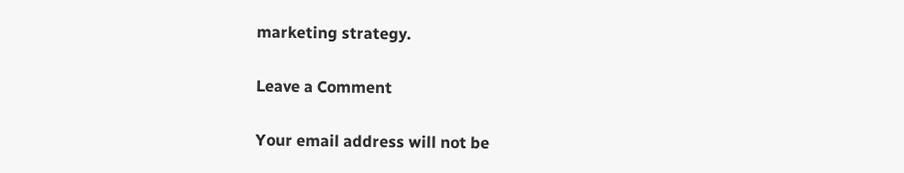marketing strategy.

Leave a Comment

Your email address will not be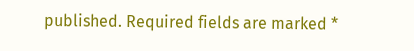published. Required fields are marked *